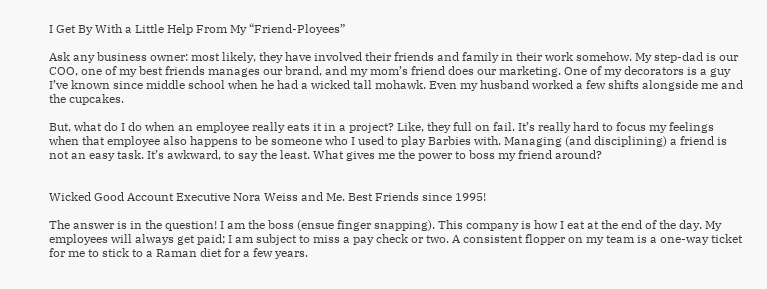I Get By With a Little Help From My “Friend-Ployees”

Ask any business owner: most likely, they have involved their friends and family in their work somehow. My step-dad is our COO, one of my best friends manages our brand, and my mom’s friend does our marketing. One of my decorators is a guy I’ve known since middle school when he had a wicked tall mohawk. Even my husband worked a few shifts alongside me and the cupcakes.

But, what do I do when an employee really eats it in a project? Like, they full on fail. It’s really hard to focus my feelings when that employee also happens to be someone who I used to play Barbies with. Managing (and disciplining) a friend is not an easy task. It’s awkward, to say the least. What gives me the power to boss my friend around?


Wicked Good Account Executive Nora Weiss and Me. Best Friends since 1995!

The answer is in the question! I am the boss (ensue finger snapping). This company is how I eat at the end of the day. My employees will always get paid; I am subject to miss a pay check or two. A consistent flopper on my team is a one-way ticket for me to stick to a Raman diet for a few years.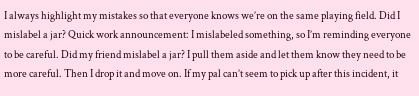I always highlight my mistakes so that everyone knows we’re on the same playing field. Did I mislabel a jar? Quick work announcement: I mislabeled something, so I’m reminding everyone to be careful. Did my friend mislabel a jar? I pull them aside and let them know they need to be more careful. Then I drop it and move on. If my pal can’t seem to pick up after this incident, it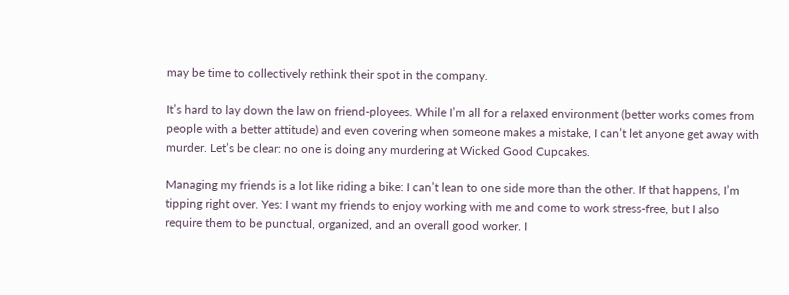may be time to collectively rethink their spot in the company.

It’s hard to lay down the law on friend-ployees. While I’m all for a relaxed environment (better works comes from people with a better attitude) and even covering when someone makes a mistake, I can’t let anyone get away with murder. Let’s be clear: no one is doing any murdering at Wicked Good Cupcakes.

Managing my friends is a lot like riding a bike: I can’t lean to one side more than the other. If that happens, I’m tipping right over. Yes: I want my friends to enjoy working with me and come to work stress-free, but I also require them to be punctual, organized, and an overall good worker. I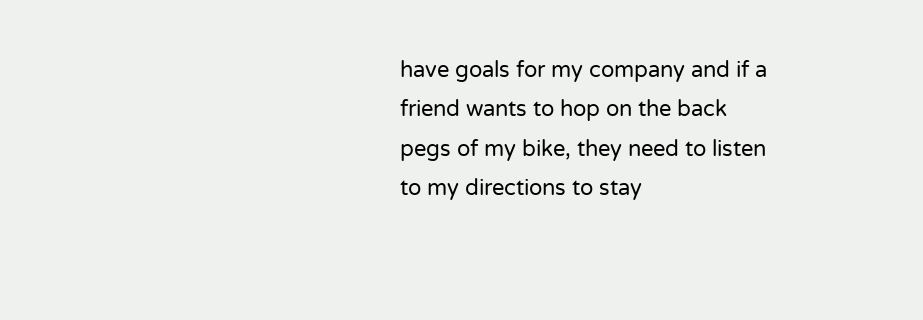have goals for my company and if a friend wants to hop on the back pegs of my bike, they need to listen to my directions to stay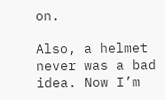on.

Also, a helmet never was a bad idea. Now I’m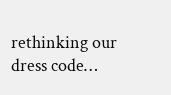rethinking our dress code…